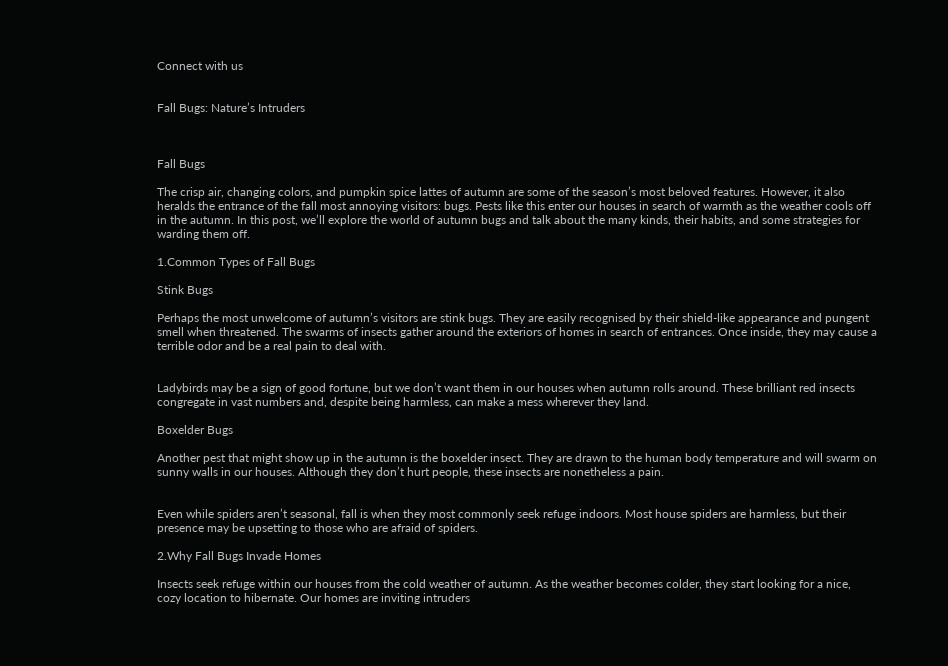Connect with us


Fall Bugs: Nature’s Intruders



Fall Bugs

The crisp air, changing colors, and pumpkin spice lattes of autumn are some of the season’s most beloved features. However, it also heralds the entrance of the fall most annoying visitors: bugs. Pests like this enter our houses in search of warmth as the weather cools off in the autumn. In this post, we’ll explore the world of autumn bugs and talk about the many kinds, their habits, and some strategies for warding them off.

1.Common Types of Fall Bugs

Stink Bugs

Perhaps the most unwelcome of autumn’s visitors are stink bugs. They are easily recognised by their shield-like appearance and pungent smell when threatened. The swarms of insects gather around the exteriors of homes in search of entrances. Once inside, they may cause a terrible odor and be a real pain to deal with.


Ladybirds may be a sign of good fortune, but we don’t want them in our houses when autumn rolls around. These brilliant red insects congregate in vast numbers and, despite being harmless, can make a mess wherever they land.

Boxelder Bugs

Another pest that might show up in the autumn is the boxelder insect. They are drawn to the human body temperature and will swarm on sunny walls in our houses. Although they don’t hurt people, these insects are nonetheless a pain.


Even while spiders aren’t seasonal, fall is when they most commonly seek refuge indoors. Most house spiders are harmless, but their presence may be upsetting to those who are afraid of spiders.

2.Why Fall Bugs Invade Homes

Insects seek refuge within our houses from the cold weather of autumn. As the weather becomes colder, they start looking for a nice, cozy location to hibernate. Our homes are inviting intruders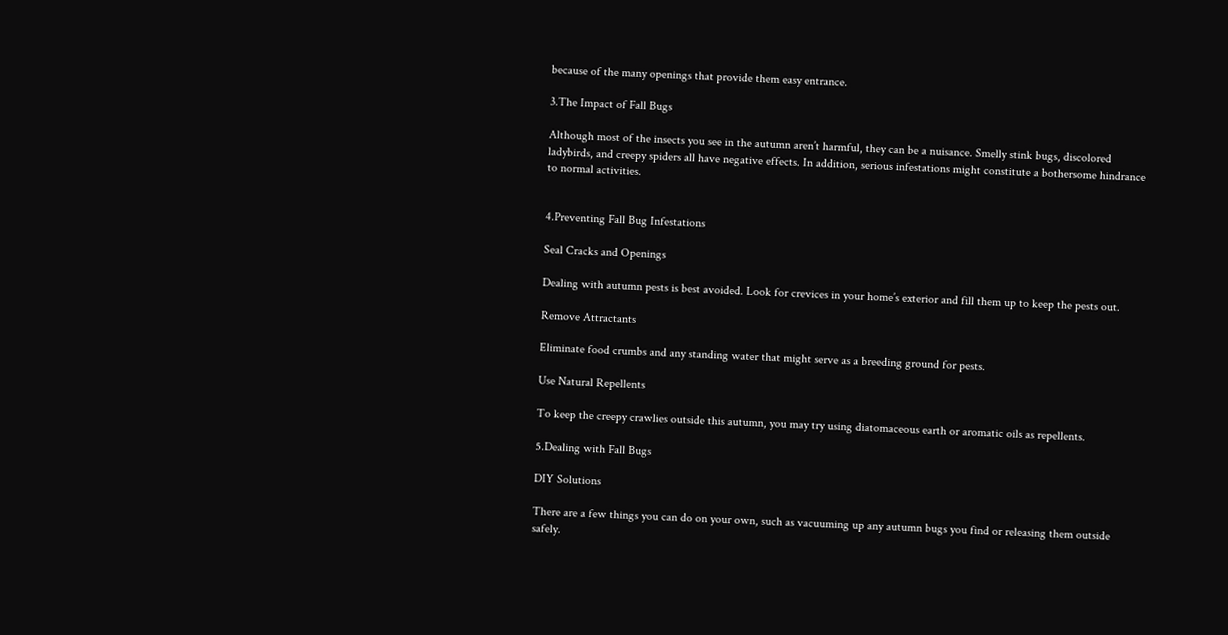because of the many openings that provide them easy entrance.

3.The Impact of Fall Bugs

Although most of the insects you see in the autumn aren’t harmful, they can be a nuisance. Smelly stink bugs, discolored ladybirds, and creepy spiders all have negative effects. In addition, serious infestations might constitute a bothersome hindrance to normal activities.


4.Preventing Fall Bug Infestations

Seal Cracks and Openings

Dealing with autumn pests is best avoided. Look for crevices in your home’s exterior and fill them up to keep the pests out.

Remove Attractants

Eliminate food crumbs and any standing water that might serve as a breeding ground for pests.

Use Natural Repellents

To keep the creepy crawlies outside this autumn, you may try using diatomaceous earth or aromatic oils as repellents.

5.Dealing with Fall Bugs

DIY Solutions

There are a few things you can do on your own, such as vacuuming up any autumn bugs you find or releasing them outside safely.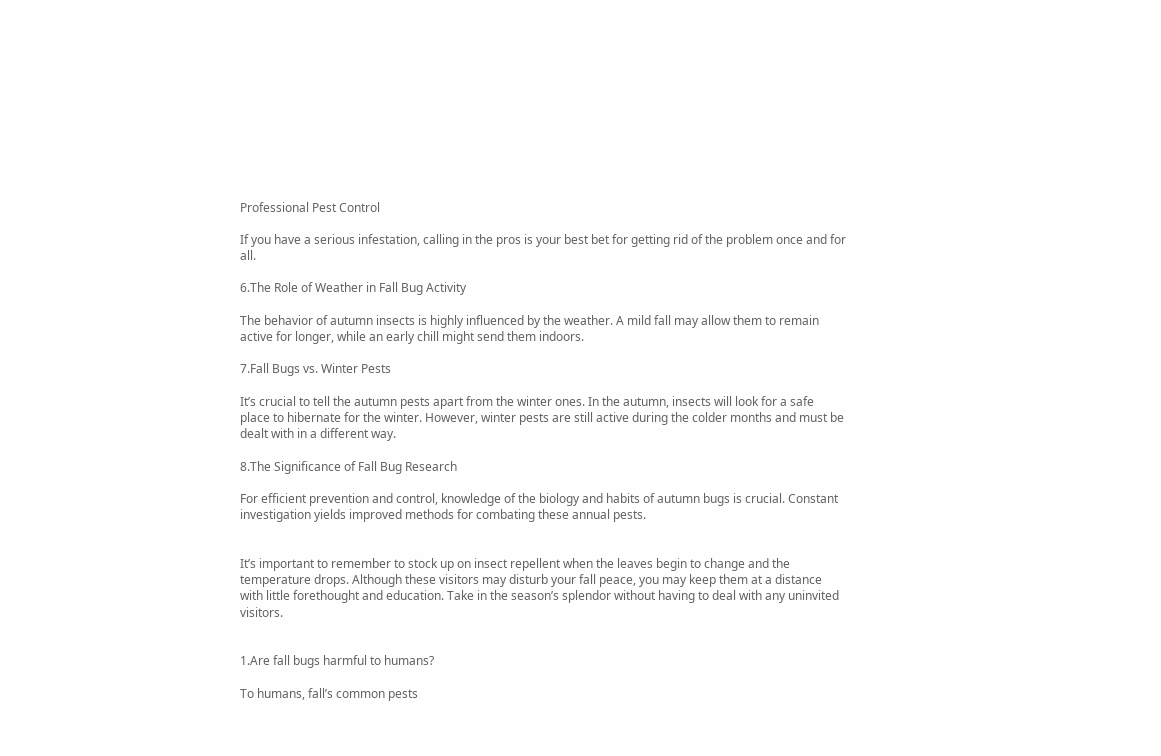Professional Pest Control

If you have a serious infestation, calling in the pros is your best bet for getting rid of the problem once and for all.

6.The Role of Weather in Fall Bug Activity

The behavior of autumn insects is highly influenced by the weather. A mild fall may allow them to remain active for longer, while an early chill might send them indoors.

7.Fall Bugs vs. Winter Pests

It’s crucial to tell the autumn pests apart from the winter ones. In the autumn, insects will look for a safe place to hibernate for the winter. However, winter pests are still active during the colder months and must be dealt with in a different way.

8.The Significance of Fall Bug Research

For efficient prevention and control, knowledge of the biology and habits of autumn bugs is crucial. Constant investigation yields improved methods for combating these annual pests.


It’s important to remember to stock up on insect repellent when the leaves begin to change and the temperature drops. Although these visitors may disturb your fall peace, you may keep them at a distance with little forethought and education. Take in the season’s splendor without having to deal with any uninvited visitors.


1.Are fall bugs harmful to humans?

To humans, fall’s common pests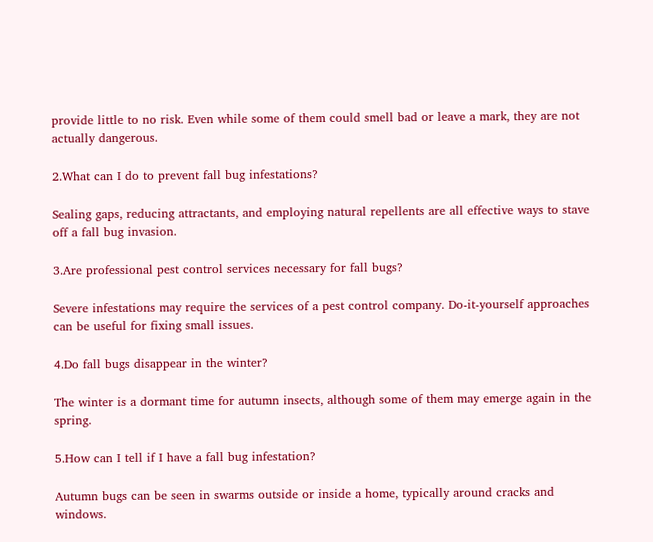provide little to no risk. Even while some of them could smell bad or leave a mark, they are not actually dangerous.

2.What can I do to prevent fall bug infestations?

Sealing gaps, reducing attractants, and employing natural repellents are all effective ways to stave off a fall bug invasion.

3.Are professional pest control services necessary for fall bugs?

Severe infestations may require the services of a pest control company. Do-it-yourself approaches can be useful for fixing small issues.

4.Do fall bugs disappear in the winter?

The winter is a dormant time for autumn insects, although some of them may emerge again in the spring.

5.How can I tell if I have a fall bug infestation?

Autumn bugs can be seen in swarms outside or inside a home, typically around cracks and windows.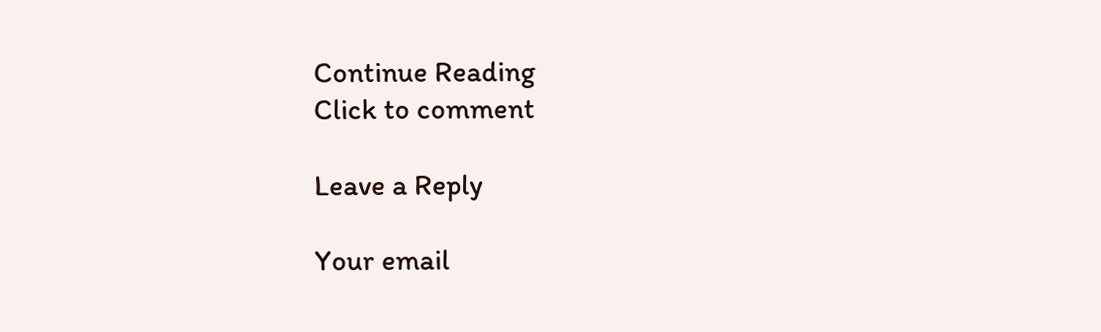Continue Reading
Click to comment

Leave a Reply

Your email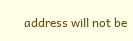address will not be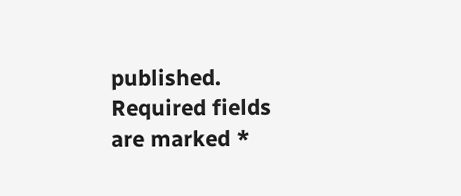published. Required fields are marked *